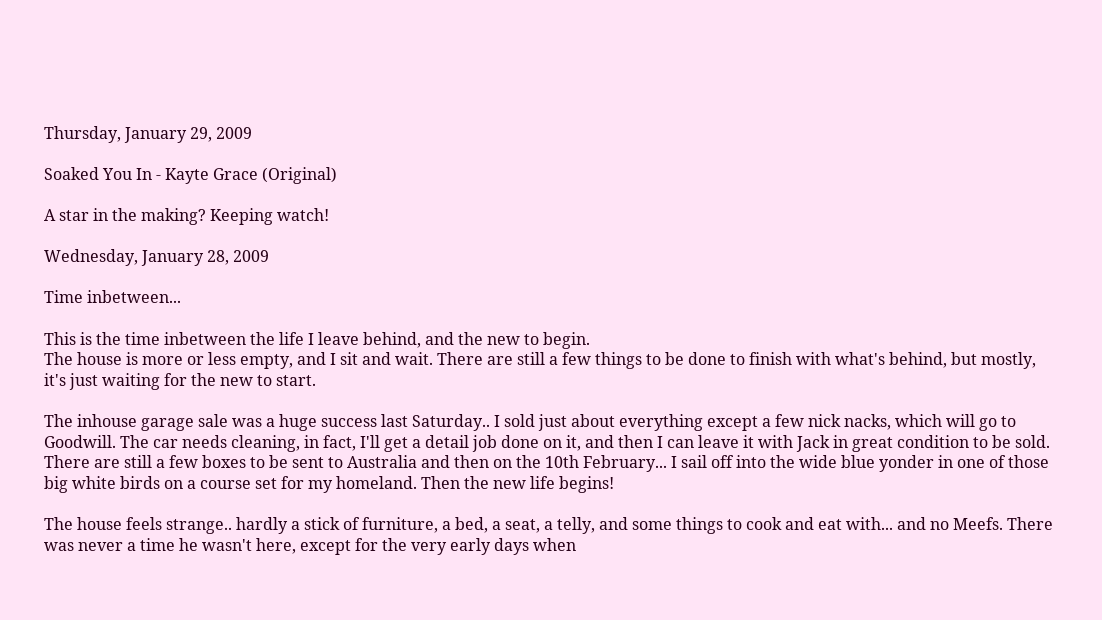Thursday, January 29, 2009

Soaked You In - Kayte Grace (Original)

A star in the making? Keeping watch!

Wednesday, January 28, 2009

Time inbetween...

This is the time inbetween the life I leave behind, and the new to begin.
The house is more or less empty, and I sit and wait. There are still a few things to be done to finish with what's behind, but mostly, it's just waiting for the new to start.

The inhouse garage sale was a huge success last Saturday.. I sold just about everything except a few nick nacks, which will go to Goodwill. The car needs cleaning, in fact, I'll get a detail job done on it, and then I can leave it with Jack in great condition to be sold. There are still a few boxes to be sent to Australia and then on the 10th February... I sail off into the wide blue yonder in one of those big white birds on a course set for my homeland. Then the new life begins!

The house feels strange.. hardly a stick of furniture, a bed, a seat, a telly, and some things to cook and eat with... and no Meefs. There was never a time he wasn't here, except for the very early days when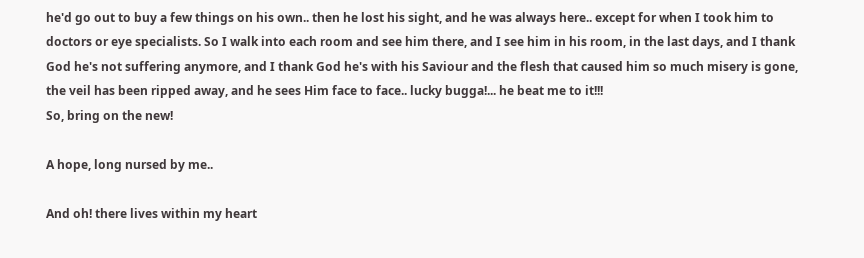he'd go out to buy a few things on his own.. then he lost his sight, and he was always here.. except for when I took him to doctors or eye specialists. So I walk into each room and see him there, and I see him in his room, in the last days, and I thank God he's not suffering anymore, and I thank God he's with his Saviour and the flesh that caused him so much misery is gone, the veil has been ripped away, and he sees Him face to face.. lucky bugga!... he beat me to it!!!
So, bring on the new!

A hope, long nursed by me..

And oh! there lives within my heart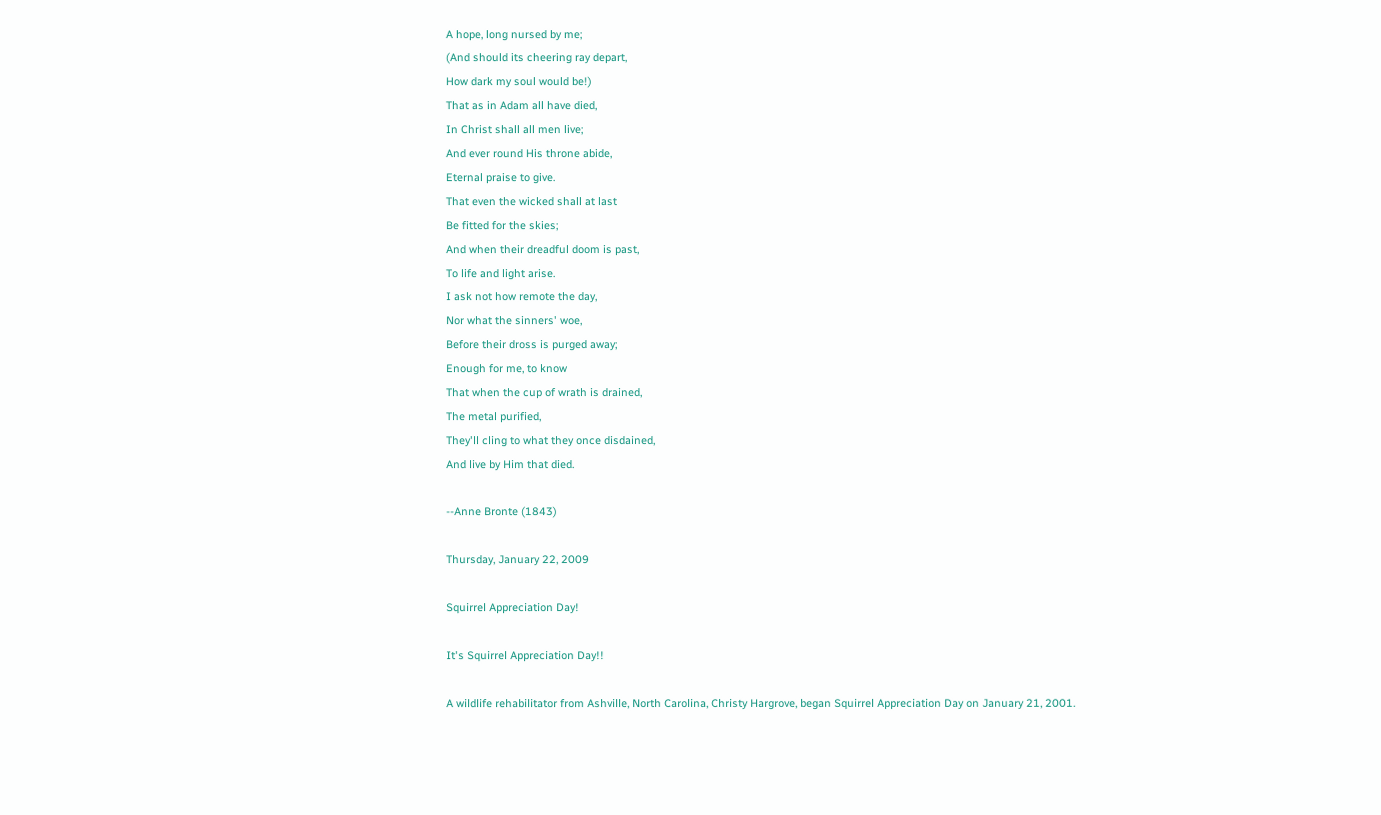A hope, long nursed by me;
(And should its cheering ray depart,
How dark my soul would be!)
That as in Adam all have died,
In Christ shall all men live;
And ever round His throne abide,
Eternal praise to give.
That even the wicked shall at last
Be fitted for the skies;
And when their dreadful doom is past,
To life and light arise.
I ask not how remote the day,
Nor what the sinners' woe,
Before their dross is purged away;
Enough for me, to know
That when the cup of wrath is drained,
The metal purified,
They'll cling to what they once disdained,
And live by Him that died.

--Anne Bronte (1843)

Thursday, January 22, 2009

Squirrel Appreciation Day!

It's Squirrel Appreciation Day!!

A wildlife rehabilitator from Ashville, North Carolina, Christy Hargrove, began Squirrel Appreciation Day on January 21, 2001.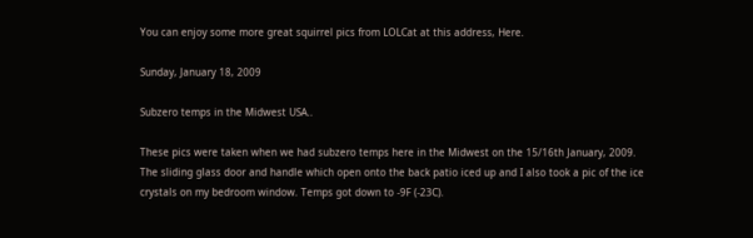You can enjoy some more great squirrel pics from LOLCat at this address, Here.

Sunday, January 18, 2009

Subzero temps in the Midwest USA..

These pics were taken when we had subzero temps here in the Midwest on the 15/16th January, 2009. The sliding glass door and handle which open onto the back patio iced up and I also took a pic of the ice crystals on my bedroom window. Temps got down to -9F (-23C).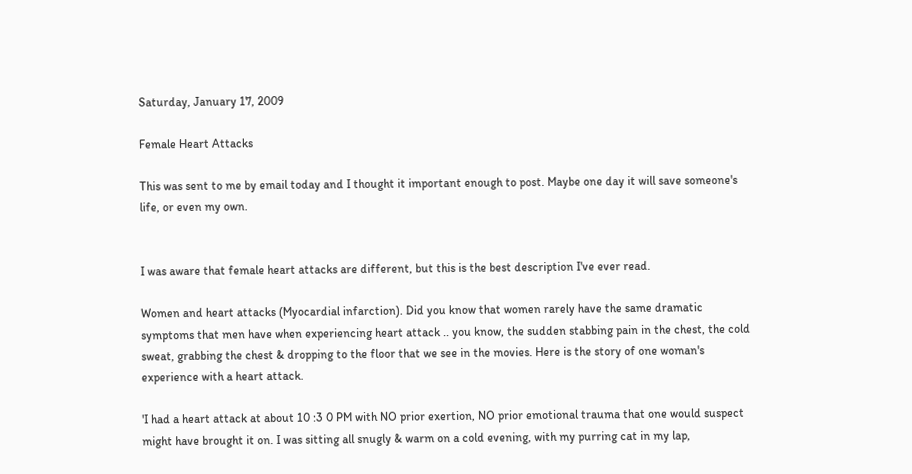Saturday, January 17, 2009

Female Heart Attacks

This was sent to me by email today and I thought it important enough to post. Maybe one day it will save someone's life, or even my own.


I was aware that female heart attacks are different, but this is the best description I've ever read.

Women and heart attacks (Myocardial infarction). Did you know that women rarely have the same dramatic symptoms that men have when experiencing heart attack .. you know, the sudden stabbing pain in the chest, the cold sweat, grabbing the chest & dropping to the floor that we see in the movies. Here is the story of one woman's experience with a heart attack.

'I had a heart attack at about 10 :3 0 PM with NO prior exertion, NO prior emotional trauma that one would suspect might have brought it on. I was sitting all snugly & warm on a cold evening, with my purring cat in my lap,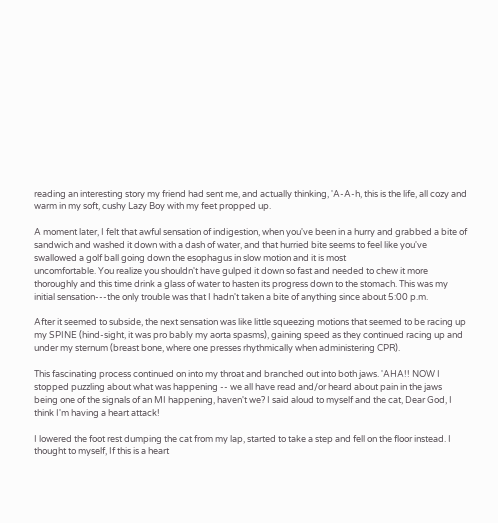reading an interesting story my friend had sent me, and actually thinking, 'A-A-h, this is the life, all cozy and warm in my soft, cushy Lazy Boy with my feet propped up.

A moment later, I felt that awful sensation of indigestion, when you've been in a hurry and grabbed a bite of sandwich and washed it down with a dash of water, and that hurried bite seems to feel like you've swallowed a golf ball going down the esophagus in slow motion and it is most
uncomfortable. You realize you shouldn't have gulped it down so fast and needed to chew it more thoroughly and this time drink a glass of water to hasten its progress down to the stomach. This was my initial sensation---the only trouble was that I hadn't taken a bite of anything since about 5:00 p.m.

After it seemed to subside, the next sensation was like little squeezing motions that seemed to be racing up my SPINE (hind-sight, it was pro bably my aorta spasms), gaining speed as they continued racing up and under my sternum (breast bone, where one presses rhythmically when administering CPR).

This fascinating process continued on into my throat and branched out into both jaws. 'AHA!! NOW I stopped puzzling about what was happening -- we all have read and/or heard about pain in the jaws being one of the signals of an MI happening, haven't we? I said aloud to myself and the cat, Dear God, I think I'm having a heart attack!

I lowered the foot rest dumping the cat from my lap, started to take a step and fell on the floor instead. I thought to myself, If this is a heart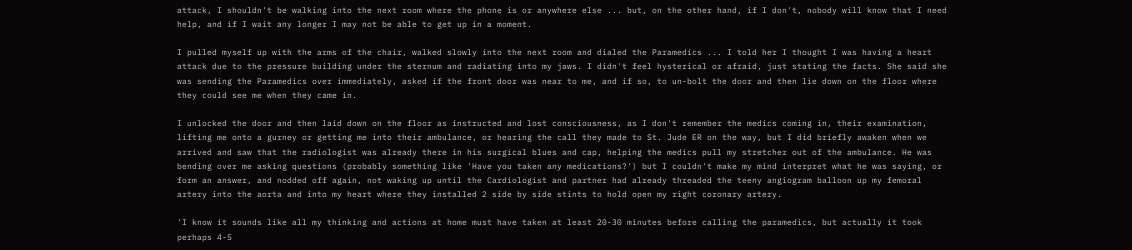attack, I shouldn't be walking into the next room where the phone is or anywhere else ... but, on the other hand, if I don't, nobody will know that I need help, and if I wait any longer I may not be able to get up in a moment.

I pulled myself up with the arms of the chair, walked slowly into the next room and dialed the Paramedics ... I told her I thought I was having a heart attack due to the pressure building under the sternum and radiating into my jaws. I didn't feel hysterical or afraid, just stating the facts. She said she was sending the Paramedics over immediately, asked if the front door was near to me, and if so, to un-bolt the door and then lie down on the floor where they could see me when they came in.

I unlocked the door and then laid down on the floor as instructed and lost consciousness, as I don't remember the medics coming in, their examination, lifting me onto a gurney or getting me into their ambulance, or hearing the call they made to St. Jude ER on the way, but I did briefly awaken when we arrived and saw that the radiologist was already there in his surgical blues and cap, helping the medics pull my stretcher out of the ambulance. He was bending over me asking questions (probably something like 'Have you taken any medications?') but I couldn't make my mind interpret what he was saying, or form an answer, and nodded off again, not waking up until the Cardiologist and partner had already threaded the teeny angiogram balloon up my femoral artery into the aorta and into my heart where they installed 2 side by side stints to hold open my right coronary artery.

'I know it sounds like all my thinking and actions at home must have taken at least 20-30 minutes before calling the paramedics, but actually it took perhaps 4-5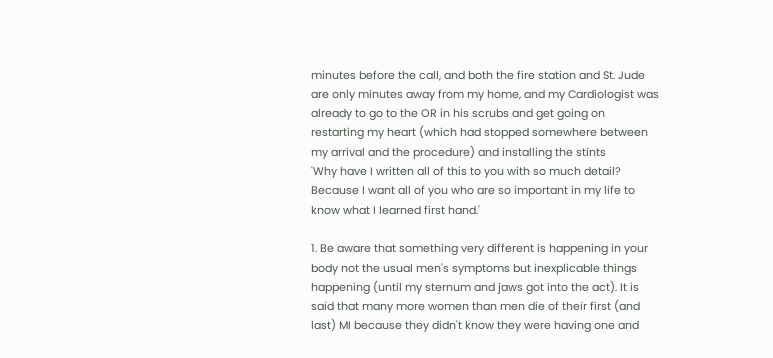minutes before the call, and both the fire station and St. Jude are only minutes away from my home, and my Cardiologist was already to go to the OR in his scrubs and get going on restarting my heart (which had stopped somewhere between my arrival and the procedure) and installing the stints
'Why have I written all of this to you with so much detail? Because I want all of you who are so important in my life to know what I learned first hand.'

1. Be aware that something very different is happening in your body not the usual men's symptoms but inexplicable things happening (until my sternum and jaws got into the act). It is said that many more women than men die of their first (and last) MI because they didn't know they were having one and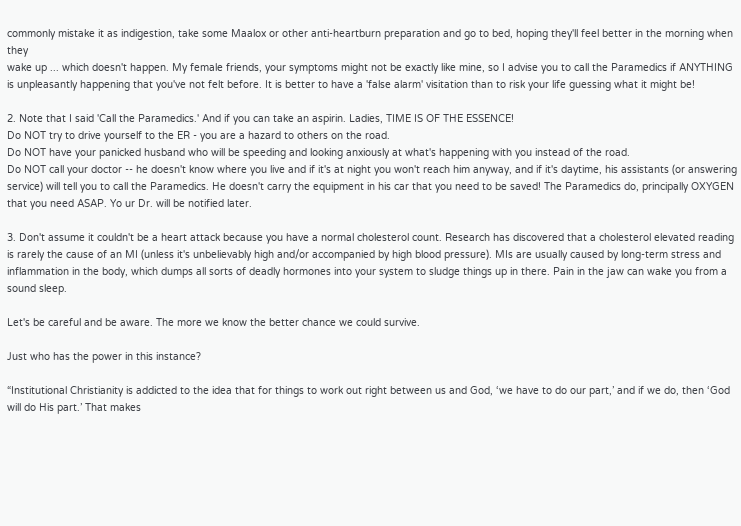commonly mistake it as indigestion, take some Maalox or other anti-heartburn preparation and go to bed, hoping they'll feel better in the morning when they
wake up ... which doesn't happen. My female friends, your symptoms might not be exactly like mine, so I advise you to call the Paramedics if ANYTHING is unpleasantly happening that you've not felt before. It is better to have a 'false alarm' visitation than to risk your life guessing what it might be!

2. Note that I said 'Call the Paramedics.' And if you can take an aspirin. Ladies, TIME IS OF THE ESSENCE!
Do NOT try to drive yourself to the ER - you are a hazard to others on the road.
Do NOT have your panicked husband who will be speeding and looking anxiously at what's happening with you instead of the road.
Do NOT call your doctor -- he doesn't know where you live and if it's at night you won't reach him anyway, and if it's daytime, his assistants (or answering service) will tell you to call the Paramedics. He doesn't carry the equipment in his car that you need to be saved! The Paramedics do, principally OXYGEN that you need ASAP. Yo ur Dr. will be notified later.

3. Don't assume it couldn't be a heart attack because you have a normal cholesterol count. Research has discovered that a cholesterol elevated reading is rarely the cause of an MI (unless it's unbelievably high and/or accompanied by high blood pressure). MIs are usually caused by long-term stress and inflammation in the body, which dumps all sorts of deadly hormones into your system to sludge things up in there. Pain in the jaw can wake you from a sound sleep.

Let's be careful and be aware. The more we know the better chance we could survive.

Just who has the power in this instance?

“Institutional Christianity is addicted to the idea that for things to work out right between us and God, ‘we have to do our part,’ and if we do, then ‘God will do His part.’ That makes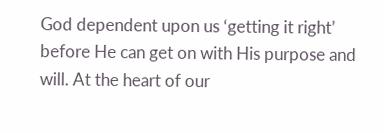God dependent upon us ‘getting it right’ before He can get on with His purpose and will. At the heart of our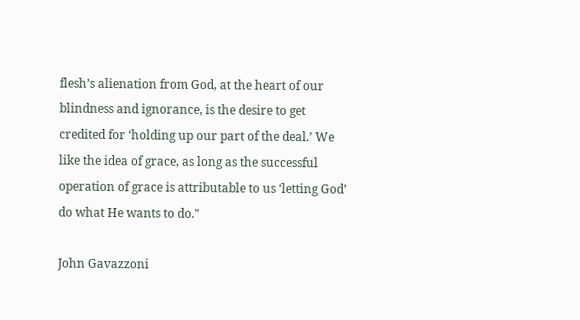flesh’s alienation from God, at the heart of our blindness and ignorance, is the desire to get credited for ‘holding up our part of the deal.’ We like the idea of grace, as long as the successful operation of grace is attributable to us ‘letting God’ do what He wants to do."

John Gavazzoni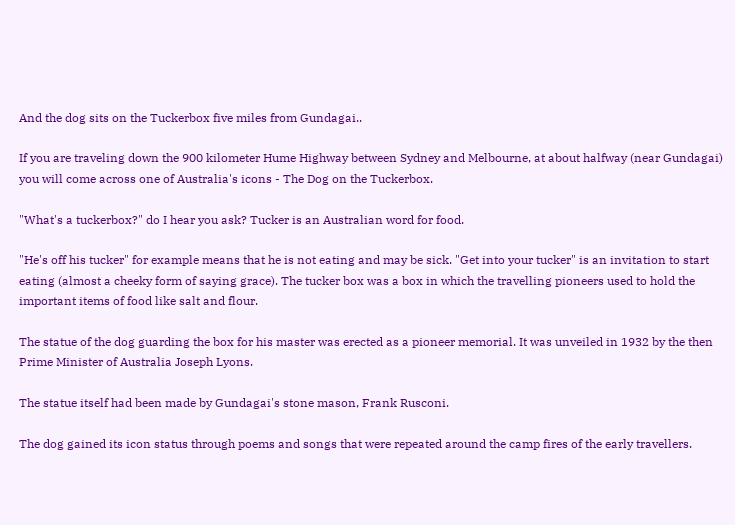And the dog sits on the Tuckerbox five miles from Gundagai..

If you are traveling down the 900 kilometer Hume Highway between Sydney and Melbourne, at about halfway (near Gundagai) you will come across one of Australia's icons - The Dog on the Tuckerbox.

"What's a tuckerbox?" do I hear you ask? Tucker is an Australian word for food.

"He's off his tucker" for example means that he is not eating and may be sick. "Get into your tucker" is an invitation to start eating (almost a cheeky form of saying grace). The tucker box was a box in which the travelling pioneers used to hold the important items of food like salt and flour.

The statue of the dog guarding the box for his master was erected as a pioneer memorial. It was unveiled in 1932 by the then Prime Minister of Australia Joseph Lyons.

The statue itself had been made by Gundagai's stone mason, Frank Rusconi.

The dog gained its icon status through poems and songs that were repeated around the camp fires of the early travellers.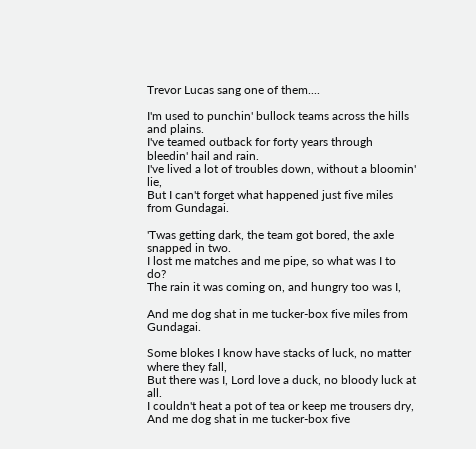Trevor Lucas sang one of them....

I'm used to punchin' bullock teams across the hills and plains.
I've teamed outback for forty years through bleedin' hail and rain.
I've lived a lot of troubles down, without a bloomin' lie,
But I can't forget what happened just five miles from Gundagai.

'Twas getting dark, the team got bored, the axle snapped in two.
I lost me matches and me pipe, so what was I to do?
The rain it was coming on, and hungry too was I,

And me dog shat in me tucker-box five miles from Gundagai.

Some blokes I know have stacks of luck, no matter where they fall,
But there was I, Lord love a duck, no bloody luck at all.
I couldn't heat a pot of tea or keep me trousers dry,
And me dog shat in me tucker-box five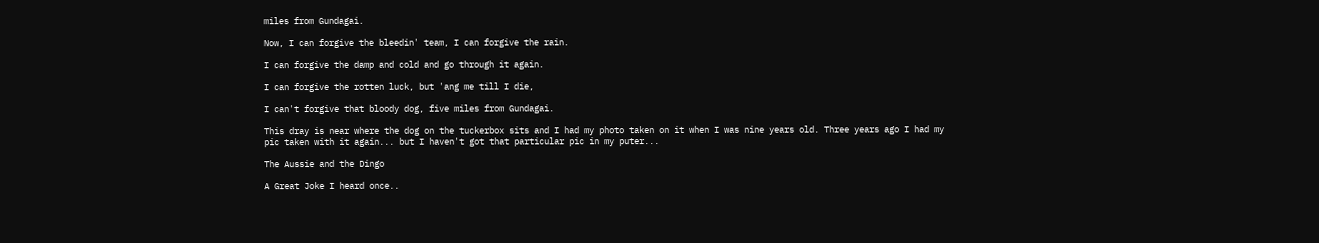miles from Gundagai.

Now, I can forgive the bleedin' team, I can forgive the rain.

I can forgive the damp and cold and go through it again.

I can forgive the rotten luck, but 'ang me till I die,

I can't forgive that bloody dog, five miles from Gundagai.

This dray is near where the dog on the tuckerbox sits and I had my photo taken on it when I was nine years old. Three years ago I had my pic taken with it again... but I haven't got that particular pic in my puter...

The Aussie and the Dingo

A Great Joke I heard once..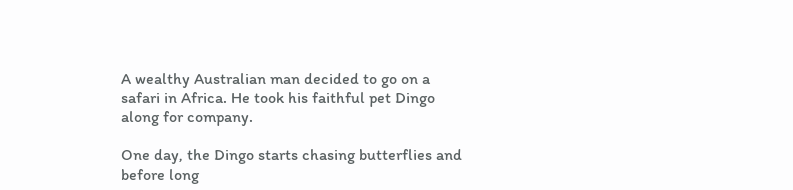A wealthy Australian man decided to go on a safari in Africa. He took his faithful pet Dingo along for company.

One day, the Dingo starts chasing butterflies and before long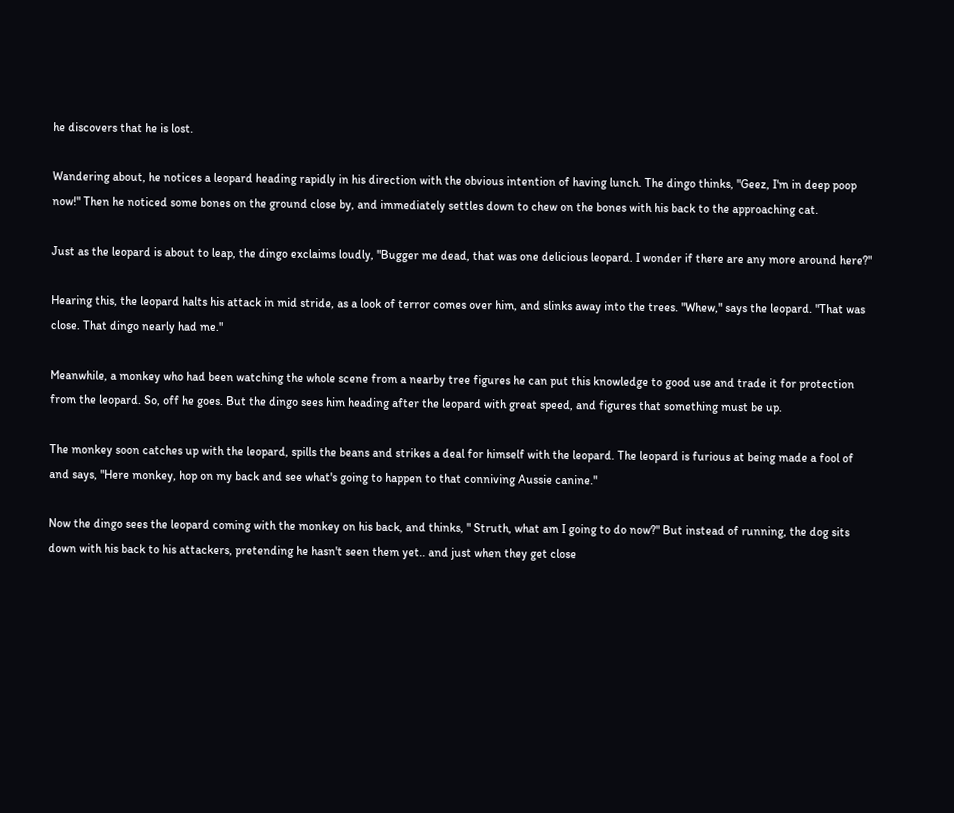he discovers that he is lost.

Wandering about, he notices a leopard heading rapidly in his direction with the obvious intention of having lunch. The dingo thinks, "Geez, I'm in deep poop now!" Then he noticed some bones on the ground close by, and immediately settles down to chew on the bones with his back to the approaching cat.

Just as the leopard is about to leap, the dingo exclaims loudly, "Bugger me dead, that was one delicious leopard. I wonder if there are any more around here?"

Hearing this, the leopard halts his attack in mid stride, as a look of terror comes over him, and slinks away into the trees. "Whew," says the leopard. "That was close. That dingo nearly had me."

Meanwhile, a monkey who had been watching the whole scene from a nearby tree figures he can put this knowledge to good use and trade it for protection from the leopard. So, off he goes. But the dingo sees him heading after the leopard with great speed, and figures that something must be up.

The monkey soon catches up with the leopard, spills the beans and strikes a deal for himself with the leopard. The leopard is furious at being made a fool of and says, "Here monkey, hop on my back and see what's going to happen to that conniving Aussie canine."

Now the dingo sees the leopard coming with the monkey on his back, and thinks, " Struth, what am I going to do now?" But instead of running, the dog sits down with his back to his attackers, pretending he hasn't seen them yet.. and just when they get close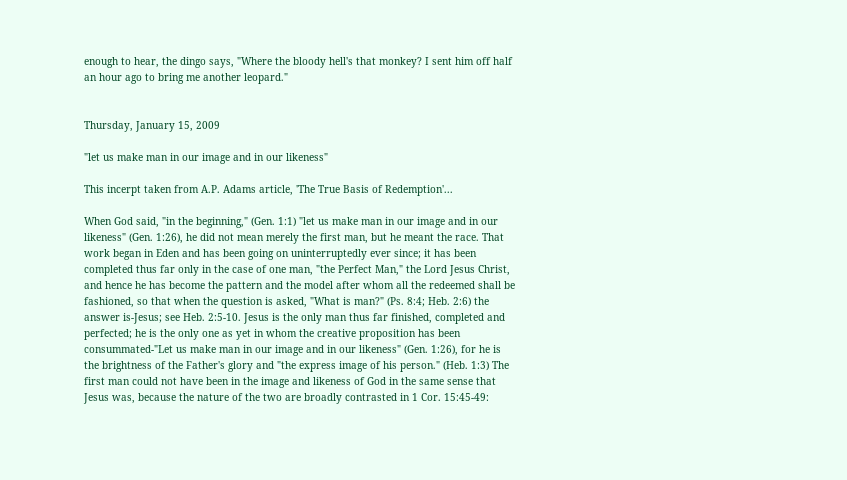enough to hear, the dingo says, "Where the bloody hell's that monkey? I sent him off half an hour ago to bring me another leopard."


Thursday, January 15, 2009

"let us make man in our image and in our likeness"

This incerpt taken from A.P. Adams article, 'The True Basis of Redemption'...

When God said, "in the beginning," (Gen. 1:1) "let us make man in our image and in our likeness" (Gen. 1:26), he did not mean merely the first man, but he meant the race. That work began in Eden and has been going on uninterruptedly ever since; it has been completed thus far only in the case of one man, "the Perfect Man," the Lord Jesus Christ, and hence he has become the pattern and the model after whom all the redeemed shall be fashioned, so that when the question is asked, "What is man?" (Ps. 8:4; Heb. 2:6) the answer is-Jesus; see Heb. 2:5-10. Jesus is the only man thus far finished, completed and perfected; he is the only one as yet in whom the creative proposition has been consummated-"Let us make man in our image and in our likeness" (Gen. 1:26), for he is the brightness of the Father's glory and "the express image of his person." (Heb. 1:3) The first man could not have been in the image and likeness of God in the same sense that Jesus was, because the nature of the two are broadly contrasted in 1 Cor. 15:45-49: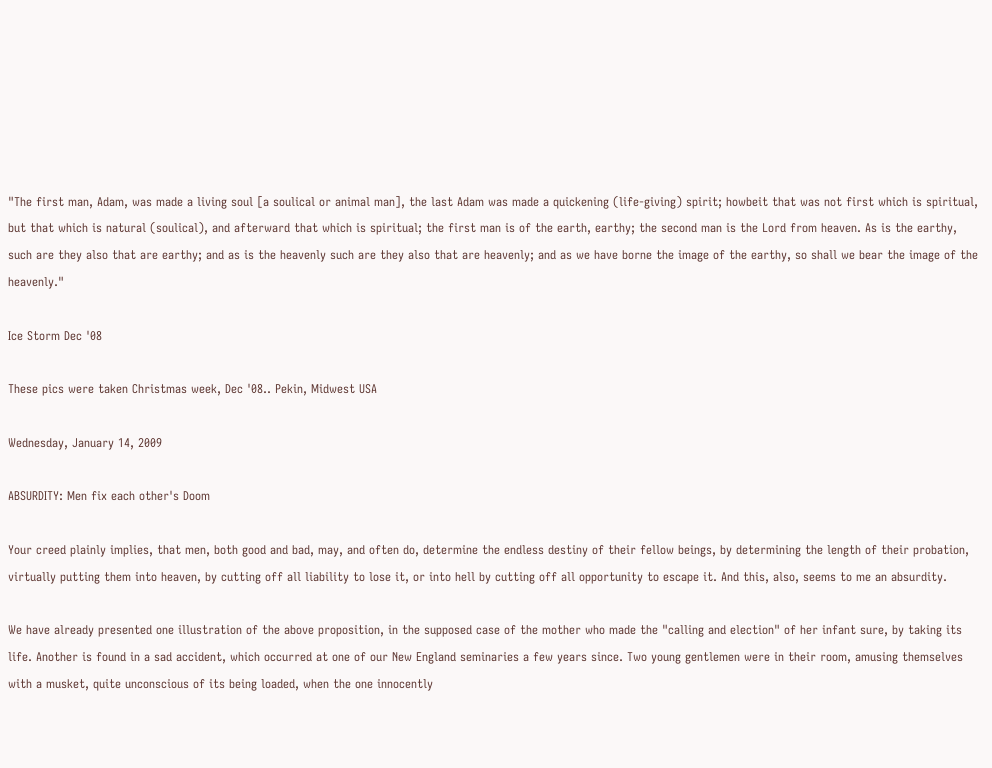"The first man, Adam, was made a living soul [a soulical or animal man], the last Adam was made a quickening (life-giving) spirit; howbeit that was not first which is spiritual, but that which is natural (soulical), and afterward that which is spiritual; the first man is of the earth, earthy; the second man is the Lord from heaven. As is the earthy, such are they also that are earthy; and as is the heavenly such are they also that are heavenly; and as we have borne the image of the earthy, so shall we bear the image of the heavenly."

Ice Storm Dec '08

These pics were taken Christmas week, Dec '08.. Pekin, Midwest USA

Wednesday, January 14, 2009

ABSURDITY: Men fix each other's Doom

Your creed plainly implies, that men, both good and bad, may, and often do, determine the endless destiny of their fellow beings, by determining the length of their probation, virtually putting them into heaven, by cutting off all liability to lose it, or into hell by cutting off all opportunity to escape it. And this, also, seems to me an absurdity.

We have already presented one illustration of the above proposition, in the supposed case of the mother who made the "calling and election" of her infant sure, by taking its life. Another is found in a sad accident, which occurred at one of our New England seminaries a few years since. Two young gentlemen were in their room, amusing themselves with a musket, quite unconscious of its being loaded, when the one innocently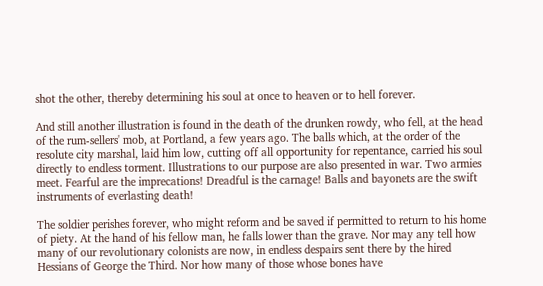shot the other, thereby determining his soul at once to heaven or to hell forever.

And still another illustration is found in the death of the drunken rowdy, who fell, at the head of the rum-sellers' mob, at Portland, a few years ago. The balls which, at the order of the resolute city marshal, laid him low, cutting off all opportunity for repentance, carried his soul directly to endless torment. Illustrations to our purpose are also presented in war. Two armies meet. Fearful are the imprecations! Dreadful is the carnage! Balls and bayonets are the swift instruments of everlasting death!

The soldier perishes forever, who might reform and be saved if permitted to return to his home of piety. At the hand of his fellow man, he falls lower than the grave. Nor may any tell how many of our revolutionary colonists are now, in endless despairs sent there by the hired Hessians of George the Third. Nor how many of those whose bones have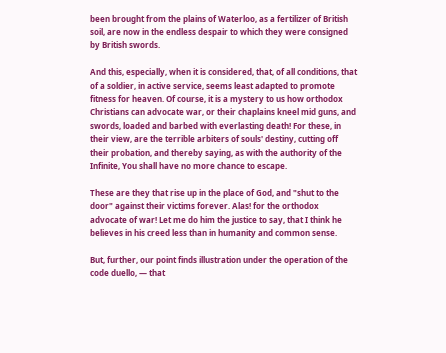been brought from the plains of Waterloo, as a fertilizer of British soil, are now in the endless despair to which they were consigned by British swords.

And this, especially, when it is considered, that, of all conditions, that of a soldier, in active service, seems least adapted to promote fitness for heaven. Of course, it is a mystery to us how orthodox Christians can advocate war, or their chaplains kneel mid guns, and swords, loaded and barbed with everlasting death! For these, in their view, are the terrible arbiters of souls' destiny, cutting off their probation, and thereby saying, as with the authority of the Infinite, You shall have no more chance to escape.

These are they that rise up in the place of God, and "shut to the door" against their victims forever. Alas! for the orthodox advocate of war! Let me do him the justice to say, that I think he believes in his creed less than in humanity and common sense.

But, further, our point finds illustration under the operation of the code duello, — that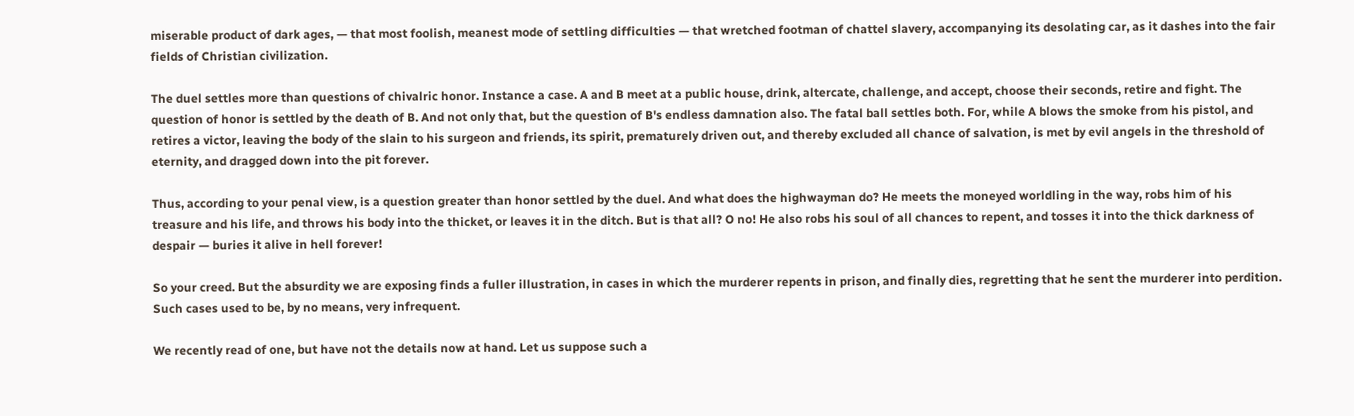miserable product of dark ages, — that most foolish, meanest mode of settling difficulties — that wretched footman of chattel slavery, accompanying its desolating car, as it dashes into the fair fields of Christian civilization.

The duel settles more than questions of chivalric honor. Instance a case. A and B meet at a public house, drink, altercate, challenge, and accept, choose their seconds, retire and fight. The question of honor is settled by the death of B. And not only that, but the question of B's endless damnation also. The fatal ball settles both. For, while A blows the smoke from his pistol, and retires a victor, leaving the body of the slain to his surgeon and friends, its spirit, prematurely driven out, and thereby excluded all chance of salvation, is met by evil angels in the threshold of eternity, and dragged down into the pit forever.

Thus, according to your penal view, is a question greater than honor settled by the duel. And what does the highwayman do? He meets the moneyed worldling in the way, robs him of his treasure and his life, and throws his body into the thicket, or leaves it in the ditch. But is that all? O no! He also robs his soul of all chances to repent, and tosses it into the thick darkness of despair — buries it alive in hell forever!

So your creed. But the absurdity we are exposing finds a fuller illustration, in cases in which the murderer repents in prison, and finally dies, regretting that he sent the murderer into perdition. Such cases used to be, by no means, very infrequent.

We recently read of one, but have not the details now at hand. Let us suppose such a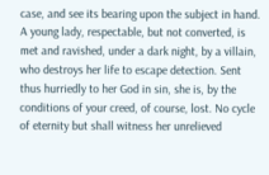case, and see its bearing upon the subject in hand. A young lady, respectable, but not converted, is met and ravished, under a dark night, by a villain, who destroys her life to escape detection. Sent thus hurriedly to her God in sin, she is, by the conditions of your creed, of course, lost. No cycle of eternity but shall witness her unrelieved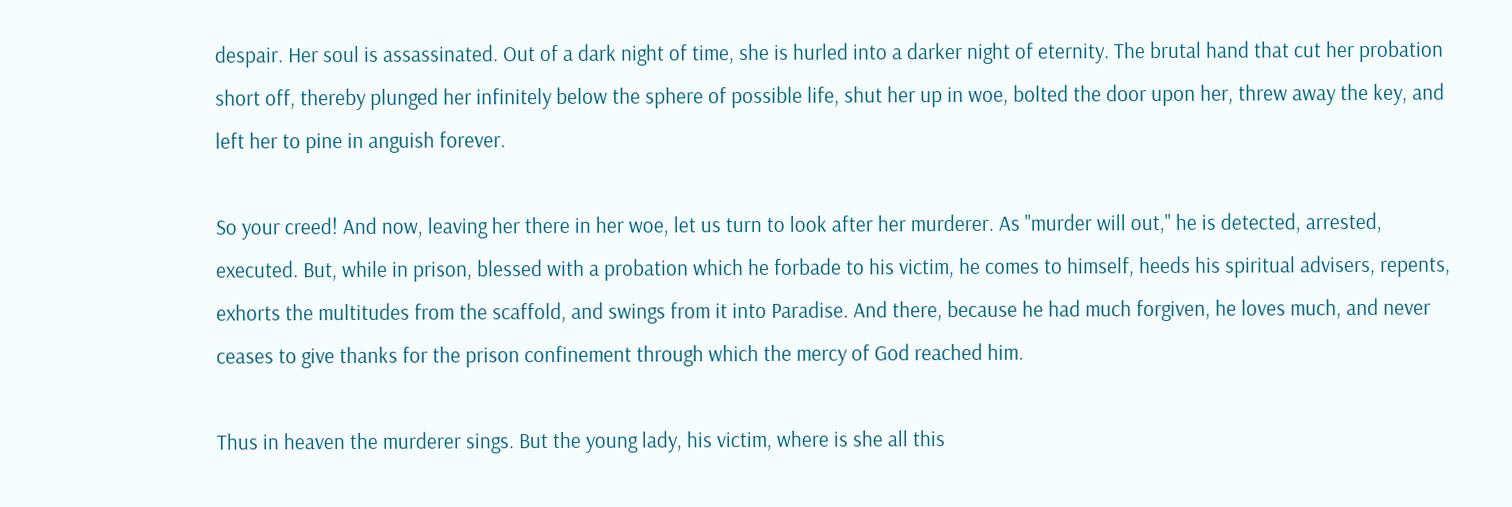despair. Her soul is assassinated. Out of a dark night of time, she is hurled into a darker night of eternity. The brutal hand that cut her probation short off, thereby plunged her infinitely below the sphere of possible life, shut her up in woe, bolted the door upon her, threw away the key, and left her to pine in anguish forever.

So your creed! And now, leaving her there in her woe, let us turn to look after her murderer. As "murder will out," he is detected, arrested, executed. But, while in prison, blessed with a probation which he forbade to his victim, he comes to himself, heeds his spiritual advisers, repents, exhorts the multitudes from the scaffold, and swings from it into Paradise. And there, because he had much forgiven, he loves much, and never ceases to give thanks for the prison confinement through which the mercy of God reached him.

Thus in heaven the murderer sings. But the young lady, his victim, where is she all this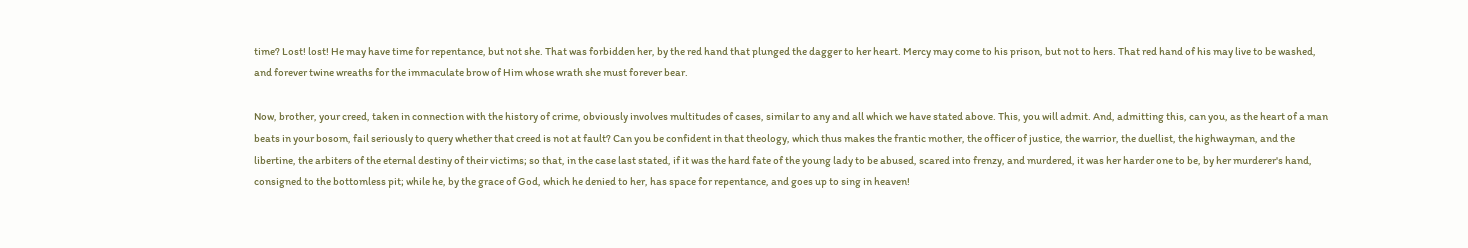time? Lost! lost! He may have time for repentance, but not she. That was forbidden her, by the red hand that plunged the dagger to her heart. Mercy may come to his prison, but not to hers. That red hand of his may live to be washed, and forever twine wreaths for the immaculate brow of Him whose wrath she must forever bear.

Now, brother, your creed, taken in connection with the history of crime, obviously involves multitudes of cases, similar to any and all which we have stated above. This, you will admit. And, admitting this, can you, as the heart of a man beats in your bosom, fail seriously to query whether that creed is not at fault? Can you be confident in that theology, which thus makes the frantic mother, the officer of justice, the warrior, the duellist, the highwayman, and the libertine, the arbiters of the eternal destiny of their victims; so that, in the case last stated, if it was the hard fate of the young lady to be abused, scared into frenzy, and murdered, it was her harder one to be, by her murderer's hand, consigned to the bottomless pit; while he, by the grace of God, which he denied to her, has space for repentance, and goes up to sing in heaven!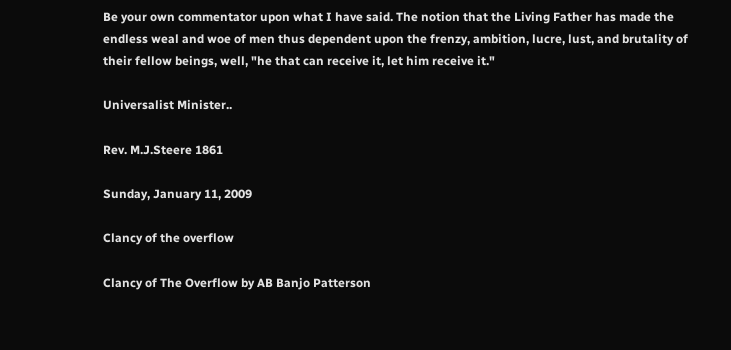Be your own commentator upon what I have said. The notion that the Living Father has made the endless weal and woe of men thus dependent upon the frenzy, ambition, lucre, lust, and brutality of their fellow beings, well, "he that can receive it, let him receive it."

Universalist Minister..

Rev. M.J.Steere 1861

Sunday, January 11, 2009

Clancy of the overflow

Clancy of The Overflow by AB Banjo Patterson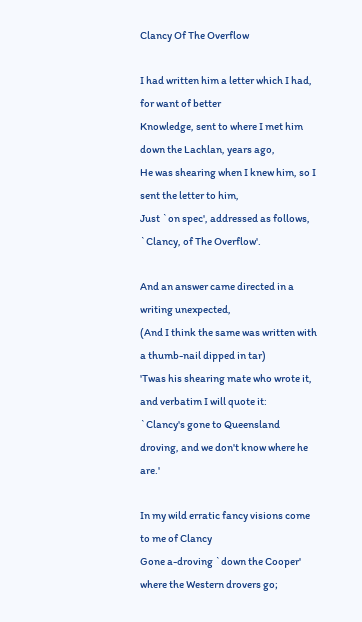Clancy Of The Overflow

I had written him a letter which I had, for want of better
Knowledge, sent to where I met him down the Lachlan, years ago,
He was shearing when I knew him, so I sent the letter to him,
Just `on spec', addressed as follows, `Clancy, of The Overflow'.

And an answer came directed in a writing unexpected,
(And I think the same was written with a thumb-nail dipped in tar)
'Twas his shearing mate who wrote it, and verbatim I will quote it:
`Clancy's gone to Queensland droving, and we don't know where he are.'

In my wild erratic fancy visions come to me of Clancy
Gone a-droving `down the Cooper' where the Western drovers go;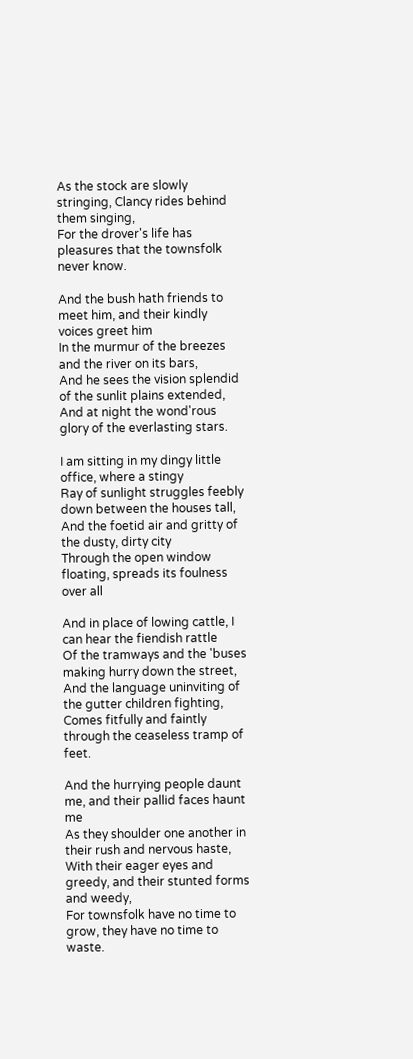As the stock are slowly stringing, Clancy rides behind them singing,
For the drover's life has pleasures that the townsfolk never know.

And the bush hath friends to meet him, and their kindly voices greet him
In the murmur of the breezes and the river on its bars,
And he sees the vision splendid of the sunlit plains extended,
And at night the wond'rous glory of the everlasting stars.

I am sitting in my dingy little office, where a stingy
Ray of sunlight struggles feebly down between the houses tall,
And the foetid air and gritty of the dusty, dirty city
Through the open window floating, spreads its foulness over all

And in place of lowing cattle, I can hear the fiendish rattle
Of the tramways and the 'buses making hurry down the street,
And the language uninviting of the gutter children fighting,
Comes fitfully and faintly through the ceaseless tramp of feet.

And the hurrying people daunt me, and their pallid faces haunt me
As they shoulder one another in their rush and nervous haste,
With their eager eyes and greedy, and their stunted forms and weedy,
For townsfolk have no time to grow, they have no time to waste.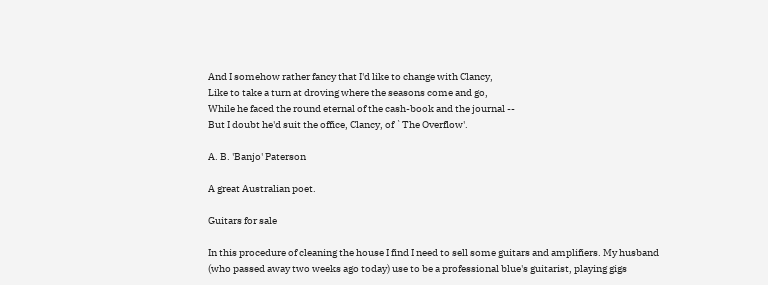And I somehow rather fancy that I'd like to change with Clancy,
Like to take a turn at droving where the seasons come and go,
While he faced the round eternal of the cash-book and the journal --
But I doubt he'd suit the office, Clancy, of `The Overflow'.

A. B. 'Banjo' Paterson

A great Australian poet.

Guitars for sale

In this procedure of cleaning the house I find I need to sell some guitars and amplifiers. My husband (who passed away two weeks ago today) use to be a professional blue's guitarist, playing gigs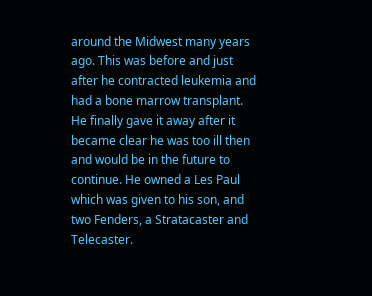around the Midwest many years ago. This was before and just after he contracted leukemia and had a bone marrow transplant. He finally gave it away after it became clear he was too ill then and would be in the future to continue. He owned a Les Paul which was given to his son, and two Fenders, a Stratacaster and Telecaster.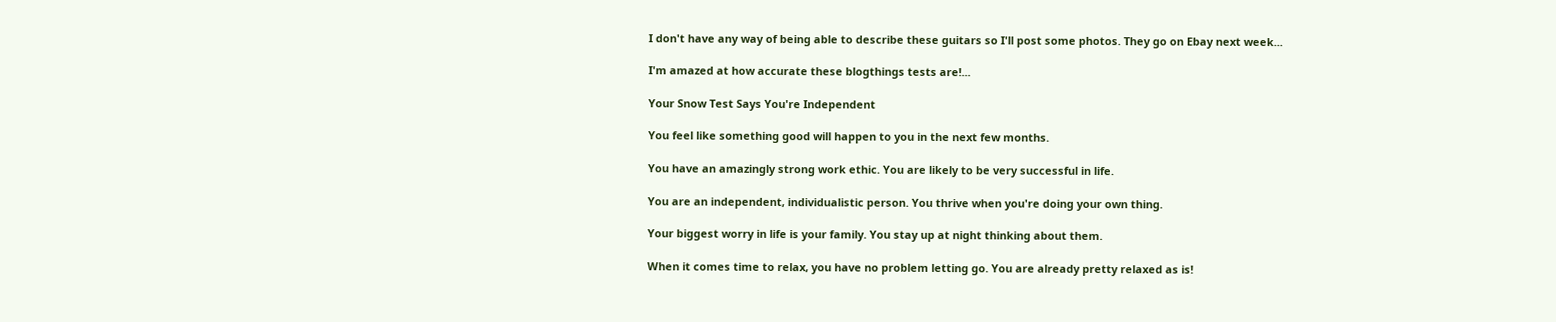I don't have any way of being able to describe these guitars so I'll post some photos. They go on Ebay next week...

I'm amazed at how accurate these blogthings tests are!...

Your Snow Test Says You're Independent

You feel like something good will happen to you in the next few months.

You have an amazingly strong work ethic. You are likely to be very successful in life.

You are an independent, individualistic person. You thrive when you're doing your own thing.

Your biggest worry in life is your family. You stay up at night thinking about them.

When it comes time to relax, you have no problem letting go. You are already pretty relaxed as is!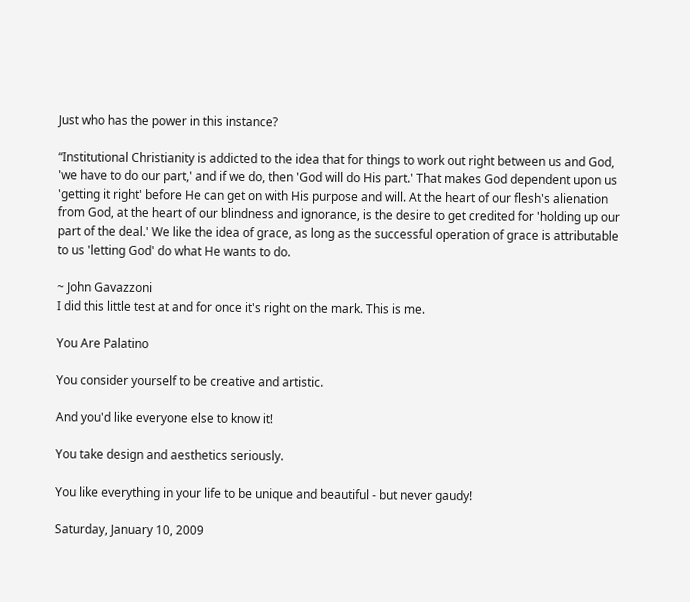Just who has the power in this instance?

“Institutional Christianity is addicted to the idea that for things to work out right between us and God, 'we have to do our part,' and if we do, then 'God will do His part.' That makes God dependent upon us 'getting it right' before He can get on with His purpose and will. At the heart of our flesh's alienation from God, at the heart of our blindness and ignorance, is the desire to get credited for 'holding up our part of the deal.' We like the idea of grace, as long as the successful operation of grace is attributable to us 'letting God' do what He wants to do.

~ John Gavazzoni
I did this little test at and for once it's right on the mark. This is me.

You Are Palatino

You consider yourself to be creative and artistic.

And you'd like everyone else to know it!

You take design and aesthetics seriously.

You like everything in your life to be unique and beautiful - but never gaudy!

Saturday, January 10, 2009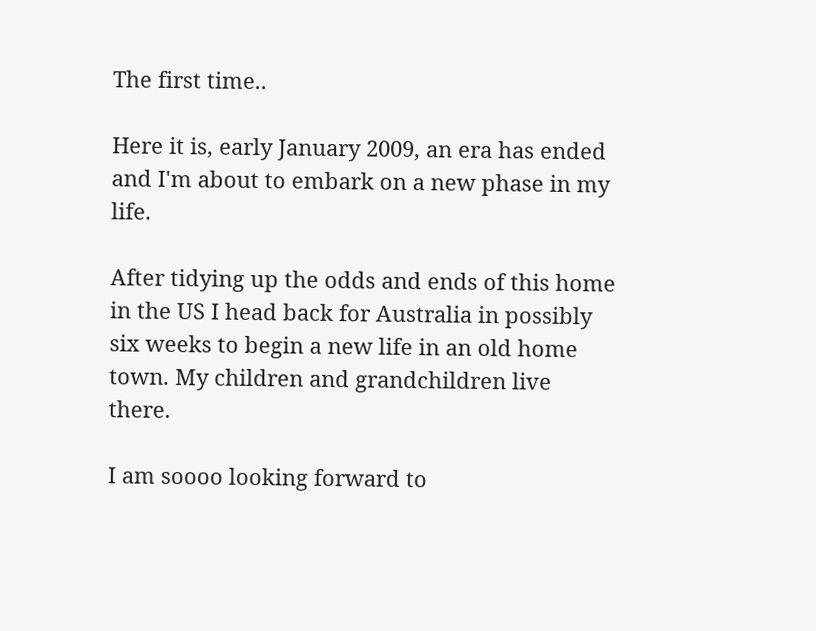The first time..

Here it is, early January 2009, an era has ended and I'm about to embark on a new phase in my life.

After tidying up the odds and ends of this home in the US I head back for Australia in possibly six weeks to begin a new life in an old home town. My children and grandchildren live there.

I am soooo looking forward to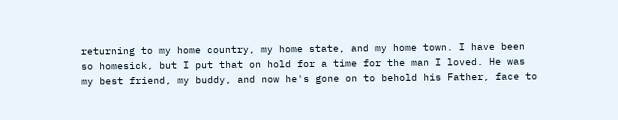returning to my home country, my home state, and my home town. I have been so homesick, but I put that on hold for a time for the man I loved. He was my best friend, my buddy, and now he's gone on to behold his Father, face to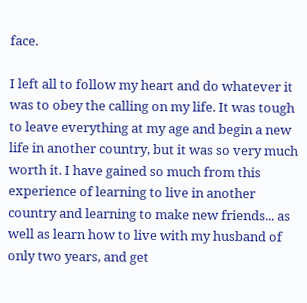face.

I left all to follow my heart and do whatever it was to obey the calling on my life. It was tough to leave everything at my age and begin a new life in another country, but it was so very much worth it. I have gained so much from this experience of learning to live in another country and learning to make new friends... as well as learn how to live with my husband of only two years, and get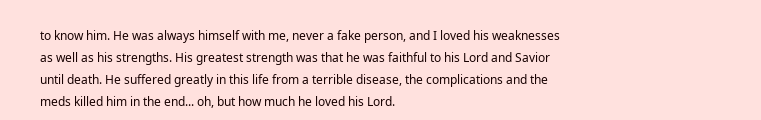to know him. He was always himself with me, never a fake person, and I loved his weaknesses as well as his strengths. His greatest strength was that he was faithful to his Lord and Savior until death. He suffered greatly in this life from a terrible disease, the complications and the meds killed him in the end... oh, but how much he loved his Lord.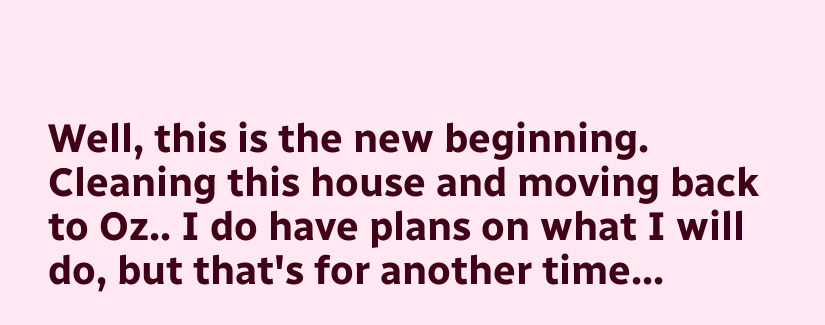Well, this is the new beginning. Cleaning this house and moving back to Oz.. I do have plans on what I will do, but that's for another time...